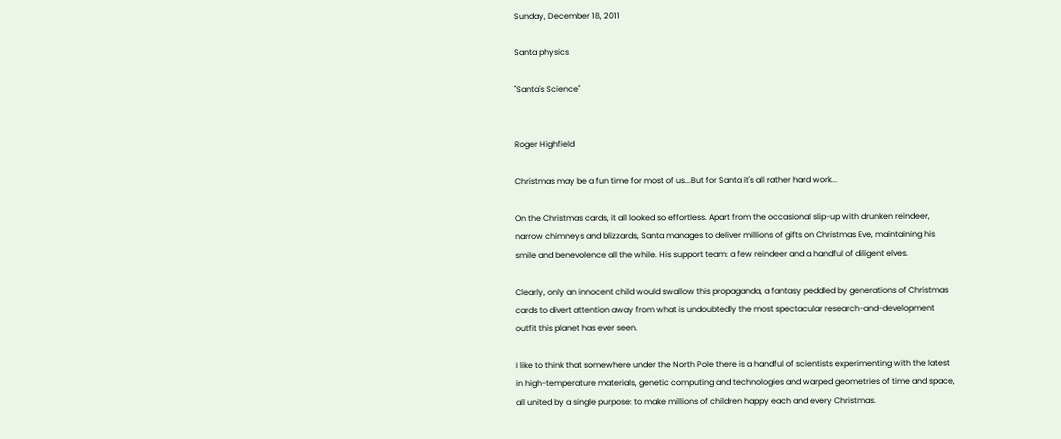Sunday, December 18, 2011

Santa physics

"Santa's Science"


Roger Highfield

Christmas may be a fun time for most of us...But for Santa it's all rather hard work...

On the Christmas cards, it all looked so effortless. Apart from the occasional slip-up with drunken reindeer, narrow chimneys and blizzards, Santa manages to deliver millions of gifts on Christmas Eve, maintaining his smile and benevolence all the while. His support team: a few reindeer and a handful of diligent elves.

Clearly, only an innocent child would swallow this propaganda, a fantasy peddled by generations of Christmas cards to divert attention away from what is undoubtedly the most spectacular research-and-development outfit this planet has ever seen.

I like to think that somewhere under the North Pole there is a handful of scientists experimenting with the latest in high-temperature materials, genetic computing and technologies and warped geometries of time and space, all united by a single purpose: to make millions of children happy each and every Christmas.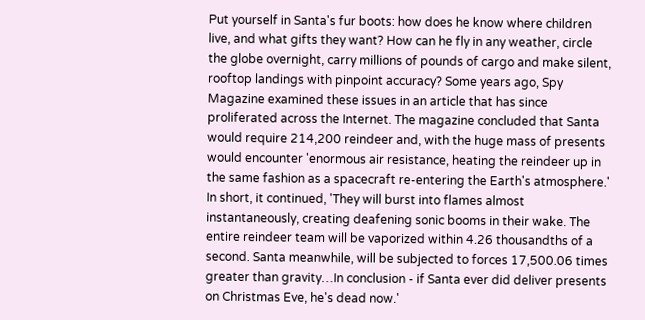Put yourself in Santa's fur boots: how does he know where children live, and what gifts they want? How can he fly in any weather, circle the globe overnight, carry millions of pounds of cargo and make silent, rooftop landings with pinpoint accuracy? Some years ago, Spy Magazine examined these issues in an article that has since proliferated across the Internet. The magazine concluded that Santa would require 214,200 reindeer and, with the huge mass of presents would encounter 'enormous air resistance, heating the reindeer up in the same fashion as a spacecraft re-entering the Earth's atmosphere.' In short, it continued, 'They will burst into flames almost instantaneously, creating deafening sonic booms in their wake. The entire reindeer team will be vaporized within 4.26 thousandths of a second. Santa meanwhile, will be subjected to forces 17,500.06 times greater than gravity…In conclusion - if Santa ever did deliver presents on Christmas Eve, he's dead now.'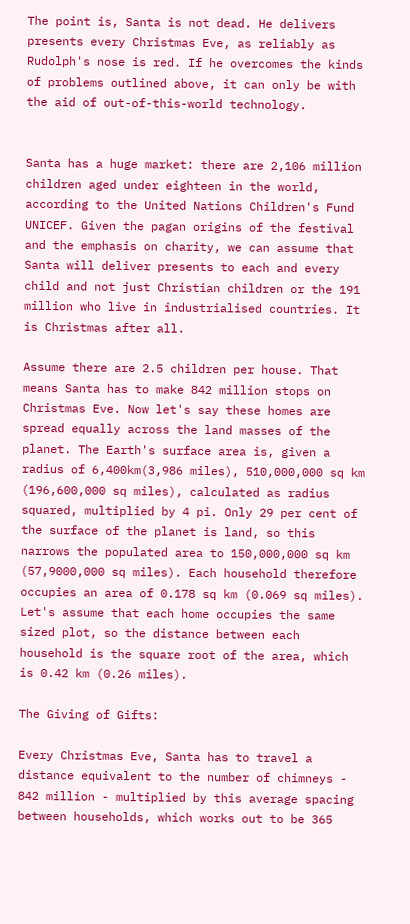The point is, Santa is not dead. He delivers presents every Christmas Eve, as reliably as Rudolph's nose is red. If he overcomes the kinds of problems outlined above, it can only be with the aid of out-of-this-world technology.


Santa has a huge market: there are 2,106 million children aged under eighteen in the world, according to the United Nations Children's Fund UNICEF. Given the pagan origins of the festival and the emphasis on charity, we can assume that Santa will deliver presents to each and every child and not just Christian children or the 191 million who live in industrialised countries. It is Christmas after all.

Assume there are 2.5 children per house. That means Santa has to make 842 million stops on Christmas Eve. Now let's say these homes are spread equally across the land masses of the planet. The Earth's surface area is, given a radius of 6,400km(3,986 miles), 510,000,000 sq km (196,600,000 sq miles), calculated as radius squared, multiplied by 4 pi. Only 29 per cent of the surface of the planet is land, so this narrows the populated area to 150,000,000 sq km (57,9000,000 sq miles). Each household therefore occupies an area of 0.178 sq km (0.069 sq miles). Let's assume that each home occupies the same sized plot, so the distance between each household is the square root of the area, which is 0.42 km (0.26 miles).

The Giving of Gifts:

Every Christmas Eve, Santa has to travel a distance equivalent to the number of chimneys - 842 million - multiplied by this average spacing between households, which works out to be 365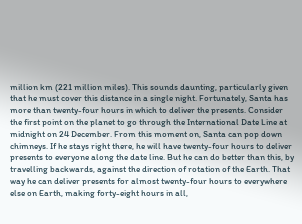million km (221 million miles). This sounds daunting, particularly given that he must cover this distance in a single night. Fortunately, Santa has more than twenty-four hours in which to deliver the presents. Consider the first point on the planet to go through the International Date Line at midnight on 24 December. From this moment on, Santa can pop down chimneys. If he stays right there, he will have twenty-four hours to deliver presents to everyone along the date line. But he can do better than this, by travelling backwards, against the direction of rotation of the Earth. That way he can deliver presents for almost twenty-four hours to everywhere else on Earth, making forty-eight hours in all,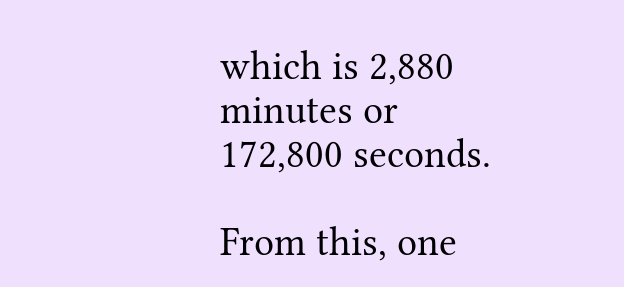which is 2,880 minutes or 172,800 seconds.

From this, one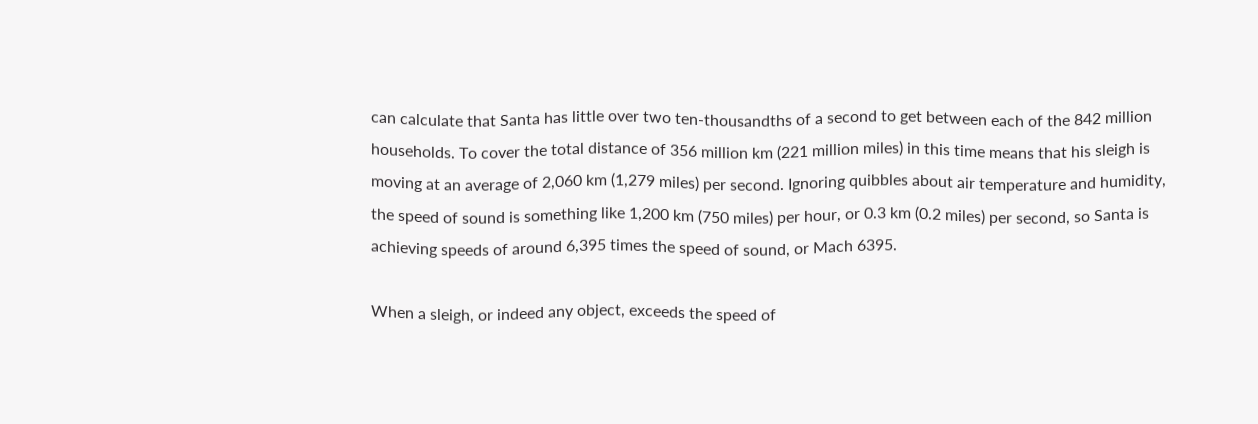can calculate that Santa has little over two ten-thousandths of a second to get between each of the 842 million households. To cover the total distance of 356 million km (221 million miles) in this time means that his sleigh is moving at an average of 2,060 km (1,279 miles) per second. Ignoring quibbles about air temperature and humidity, the speed of sound is something like 1,200 km (750 miles) per hour, or 0.3 km (0.2 miles) per second, so Santa is achieving speeds of around 6,395 times the speed of sound, or Mach 6395.

When a sleigh, or indeed any object, exceeds the speed of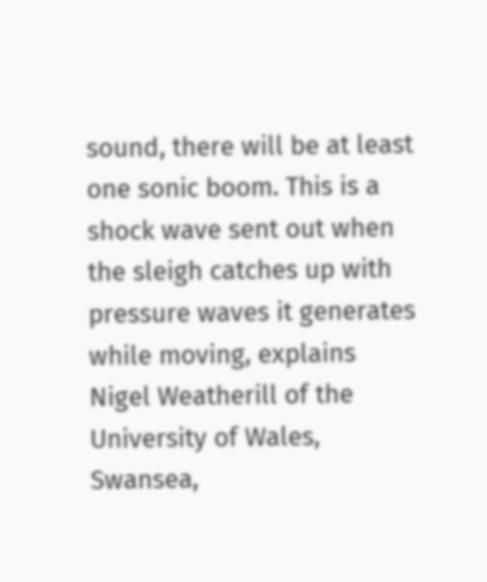sound, there will be at least one sonic boom. This is a shock wave sent out when the sleigh catches up with pressure waves it generates while moving, explains Nigel Weatherill of the University of Wales, Swansea,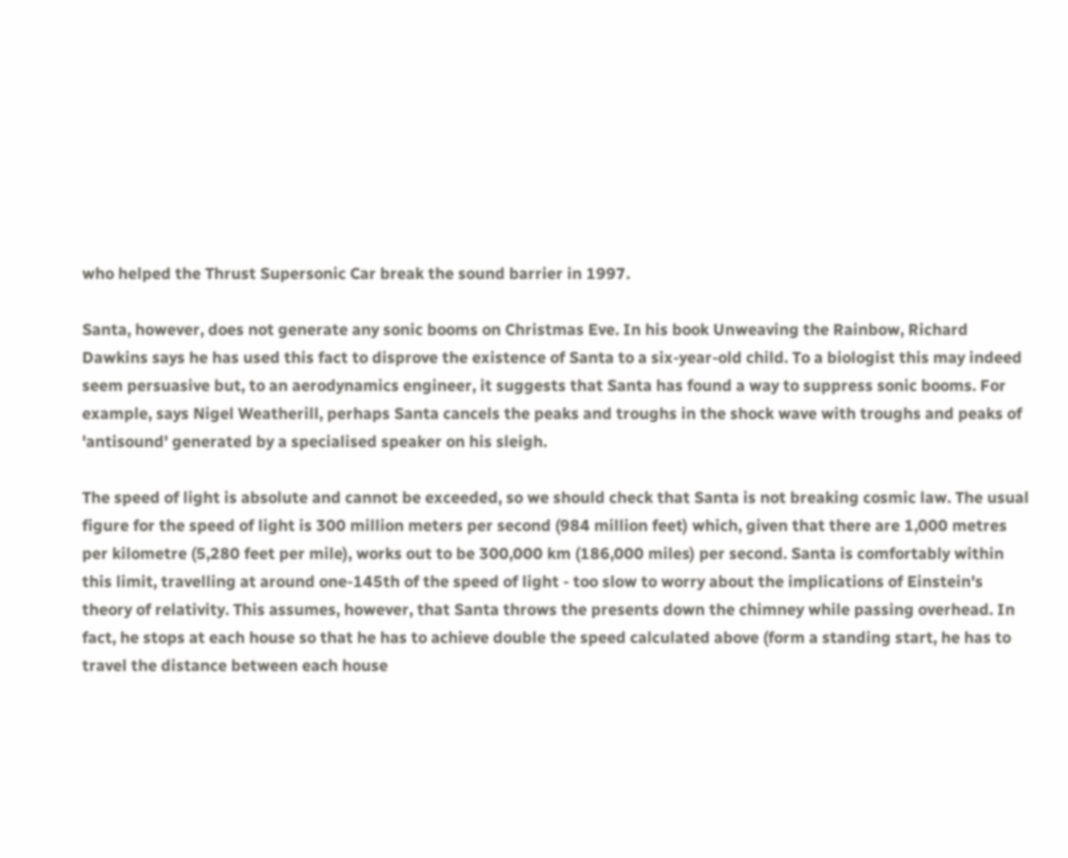who helped the Thrust Supersonic Car break the sound barrier in 1997.

Santa, however, does not generate any sonic booms on Christmas Eve. In his book Unweaving the Rainbow, Richard Dawkins says he has used this fact to disprove the existence of Santa to a six-year-old child. To a biologist this may indeed seem persuasive but, to an aerodynamics engineer, it suggests that Santa has found a way to suppress sonic booms. For example, says Nigel Weatherill, perhaps Santa cancels the peaks and troughs in the shock wave with troughs and peaks of 'antisound' generated by a specialised speaker on his sleigh.

The speed of light is absolute and cannot be exceeded, so we should check that Santa is not breaking cosmic law. The usual figure for the speed of light is 300 million meters per second (984 million feet) which, given that there are 1,000 metres per kilometre (5,280 feet per mile), works out to be 300,000 km (186,000 miles) per second. Santa is comfortably within this limit, travelling at around one-145th of the speed of light - too slow to worry about the implications of Einstein's theory of relativity. This assumes, however, that Santa throws the presents down the chimney while passing overhead. In fact, he stops at each house so that he has to achieve double the speed calculated above (form a standing start, he has to travel the distance between each house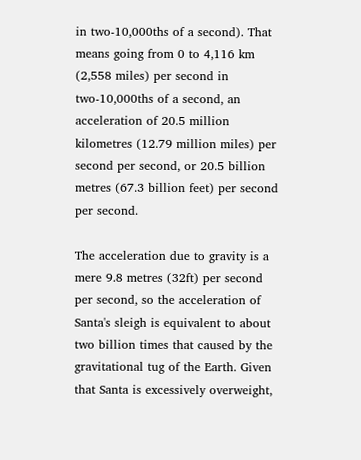in two-10,000ths of a second). That means going from 0 to 4,116 km (2,558 miles) per second in two-10,000ths of a second, an acceleration of 20.5 million kilometres (12.79 million miles) per second per second, or 20.5 billion metres (67.3 billion feet) per second per second.

The acceleration due to gravity is a mere 9.8 metres (32ft) per second per second, so the acceleration of Santa's sleigh is equivalent to about two billion times that caused by the gravitational tug of the Earth. Given that Santa is excessively overweight,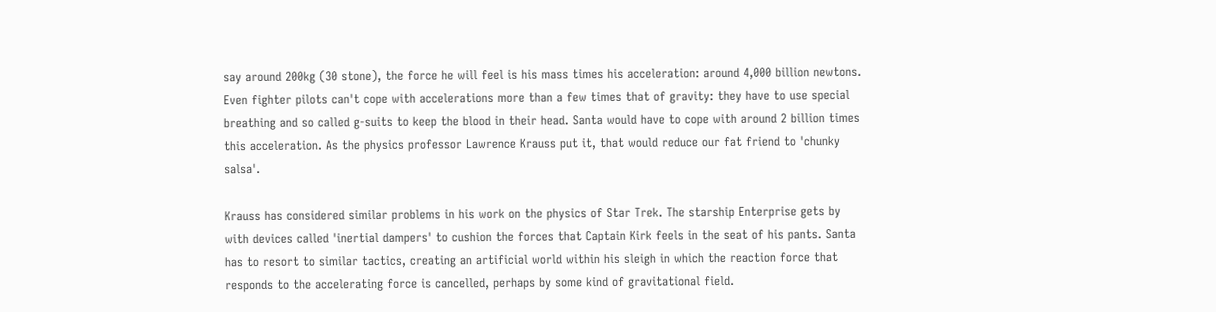say around 200kg (30 stone), the force he will feel is his mass times his acceleration: around 4,000 billion newtons. Even fighter pilots can't cope with accelerations more than a few times that of gravity: they have to use special breathing and so called g-suits to keep the blood in their head. Santa would have to cope with around 2 billion times this acceleration. As the physics professor Lawrence Krauss put it, that would reduce our fat friend to 'chunky salsa'.

Krauss has considered similar problems in his work on the physics of Star Trek. The starship Enterprise gets by with devices called 'inertial dampers' to cushion the forces that Captain Kirk feels in the seat of his pants. Santa has to resort to similar tactics, creating an artificial world within his sleigh in which the reaction force that responds to the accelerating force is cancelled, perhaps by some kind of gravitational field.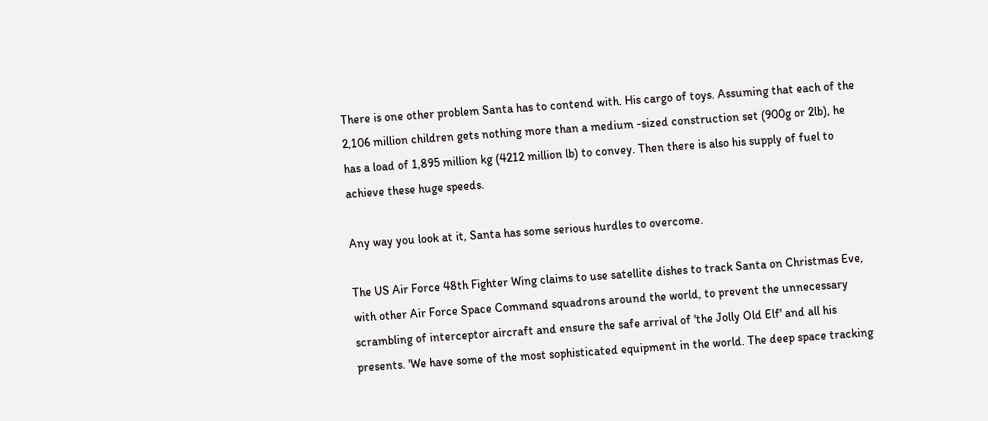There is one other problem Santa has to contend with. His cargo of toys. Assuming that each of the 2,106 million children gets nothing more than a medium -sized construction set (900g or 2lb), he has a load of 1,895 million kg (4212 million lb) to convey. Then there is also his supply of fuel to achieve these huge speeds.

Any way you look at it, Santa has some serious hurdles to overcome.

The US Air Force 48th Fighter Wing claims to use satellite dishes to track Santa on Christmas Eve, with other Air Force Space Command squadrons around the world, to prevent the unnecessary scrambling of interceptor aircraft and ensure the safe arrival of 'the Jolly Old Elf' and all his presents. 'We have some of the most sophisticated equipment in the world. The deep space tracking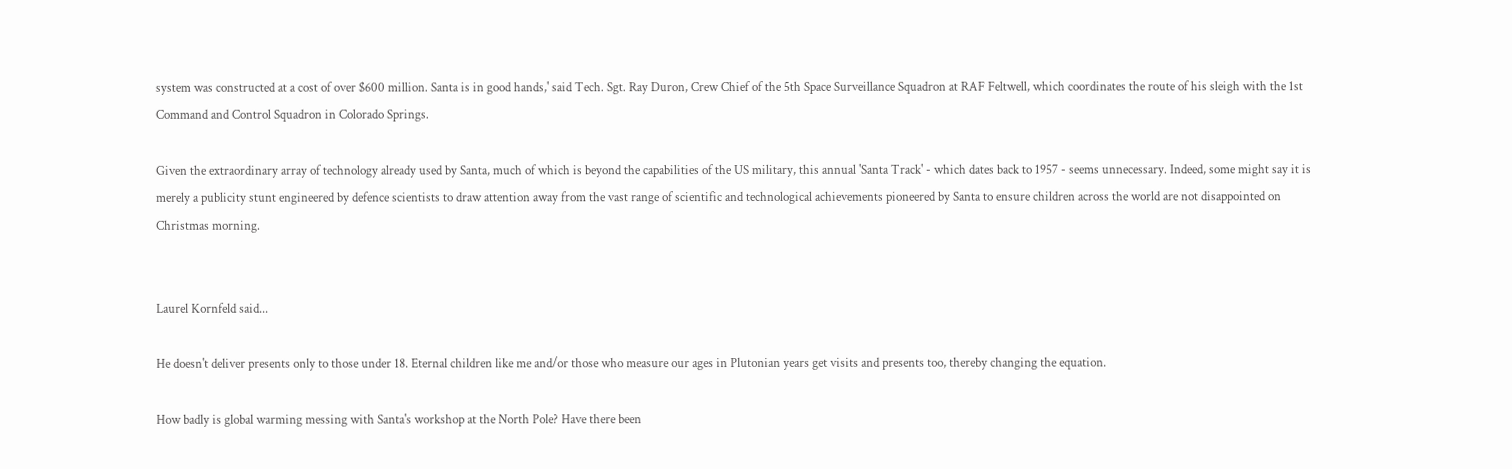system was constructed at a cost of over $600 million. Santa is in good hands,' said Tech. Sgt. Ray Duron, Crew Chief of the 5th Space Surveillance Squadron at RAF Feltwell, which coordinates the route of his sleigh with the 1st Command and Control Squadron in Colorado Springs.

Given the extraordinary array of technology already used by Santa, much of which is beyond the capabilities of the US military, this annual 'Santa Track' - which dates back to 1957 - seems unnecessary. Indeed, some might say it is merely a publicity stunt engineered by defence scientists to draw attention away from the vast range of scientific and technological achievements pioneered by Santa to ensure children across the world are not disappointed on Christmas morning.


Laurel Kornfeld said...

He doesn't deliver presents only to those under 18. Eternal children like me and/or those who measure our ages in Plutonian years get visits and presents too, thereby changing the equation.

How badly is global warming messing with Santa's workshop at the North Pole? Have there been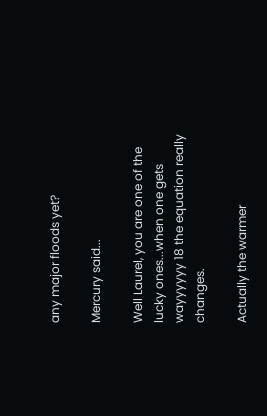any major floods yet?

Mercury said...

Well Laurel, you are one of the lucky ones...when one gets wayyyyyy 18 the equation really changes.

Actually the warmer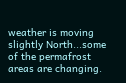weather is moving slightly North...some of the permafrost areas are changing.